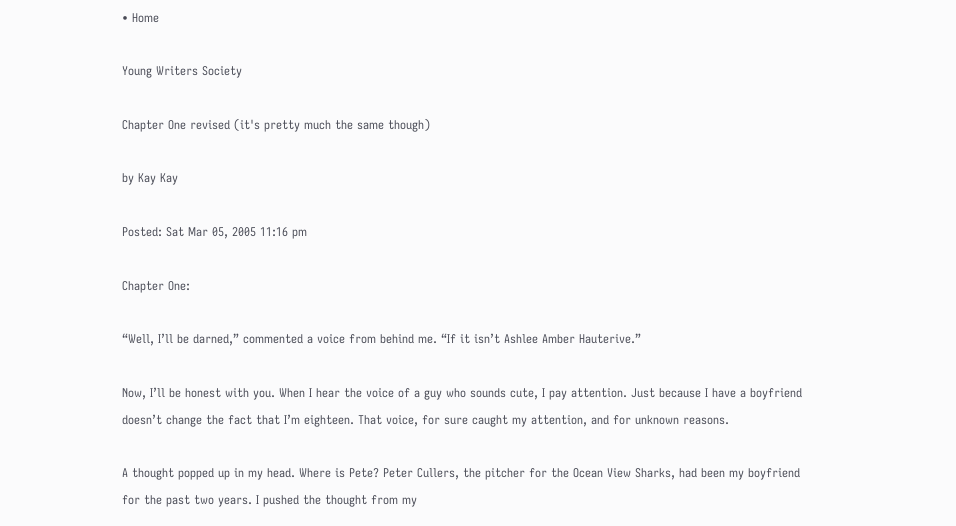• Home

Young Writers Society

Chapter One revised (it's pretty much the same though)

by Kay Kay

Posted: Sat Mar 05, 2005 11:16 pm

Chapter One:

“Well, I’ll be darned,” commented a voice from behind me. “If it isn’t Ashlee Amber Hauterive.”

Now, I’ll be honest with you. When I hear the voice of a guy who sounds cute, I pay attention. Just because I have a boyfriend doesn’t change the fact that I’m eighteen. That voice, for sure caught my attention, and for unknown reasons.

A thought popped up in my head. Where is Pete? Peter Cullers, the pitcher for the Ocean View Sharks, had been my boyfriend for the past two years. I pushed the thought from my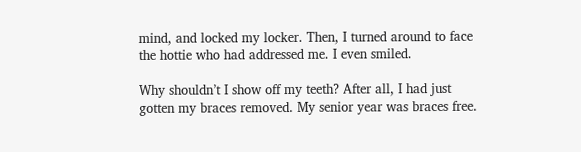mind, and locked my locker. Then, I turned around to face the hottie who had addressed me. I even smiled.

Why shouldn’t I show off my teeth? After all, I had just gotten my braces removed. My senior year was braces free.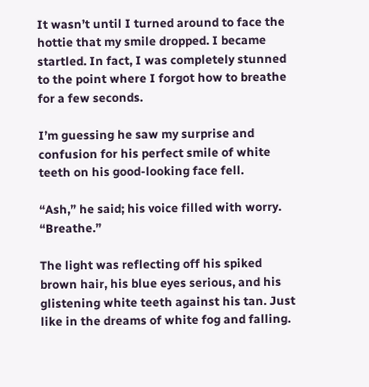It wasn’t until I turned around to face the hottie that my smile dropped. I became startled. In fact, I was completely stunned to the point where I forgot how to breathe for a few seconds.

I’m guessing he saw my surprise and confusion for his perfect smile of white teeth on his good-looking face fell.

“Ash,” he said; his voice filled with worry. “Breathe.”

The light was reflecting off his spiked brown hair, his blue eyes serious, and his glistening white teeth against his tan. Just like in the dreams of white fog and falling.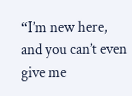“I’m new here, and you can’t even give me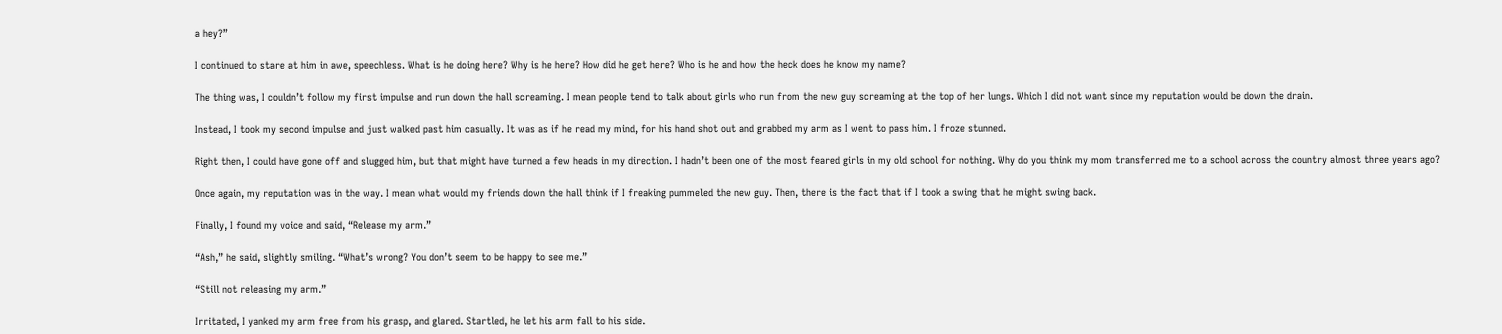a hey?”

I continued to stare at him in awe, speechless. What is he doing here? Why is he here? How did he get here? Who is he and how the heck does he know my name?

The thing was, I couldn’t follow my first impulse and run down the hall screaming. I mean people tend to talk about girls who run from the new guy screaming at the top of her lungs. Which I did not want since my reputation would be down the drain.

Instead, I took my second impulse and just walked past him casually. It was as if he read my mind, for his hand shot out and grabbed my arm as I went to pass him. I froze stunned.

Right then, I could have gone off and slugged him, but that might have turned a few heads in my direction. I hadn’t been one of the most feared girls in my old school for nothing. Why do you think my mom transferred me to a school across the country almost three years ago?

Once again, my reputation was in the way. I mean what would my friends down the hall think if I freaking pummeled the new guy. Then, there is the fact that if I took a swing that he might swing back.

Finally, I found my voice and said, “Release my arm.”

“Ash,” he said, slightly smiling. “What’s wrong? You don’t seem to be happy to see me.”

“Still not releasing my arm.”

Irritated, I yanked my arm free from his grasp, and glared. Startled, he let his arm fall to his side.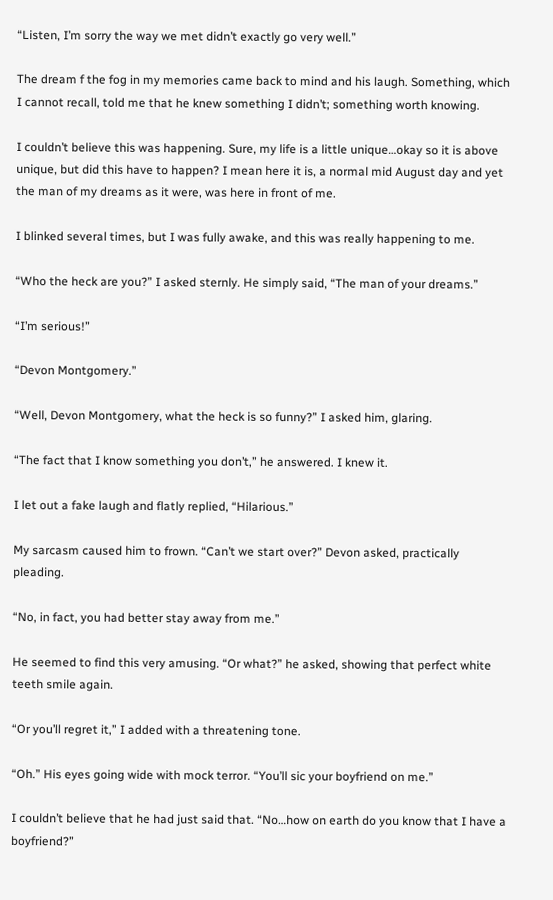“Listen, I’m sorry the way we met didn’t exactly go very well.”

The dream f the fog in my memories came back to mind and his laugh. Something, which I cannot recall, told me that he knew something I didn’t; something worth knowing.

I couldn’t believe this was happening. Sure, my life is a little unique…okay so it is above unique, but did this have to happen? I mean here it is, a normal mid August day and yet the man of my dreams as it were, was here in front of me.

I blinked several times, but I was fully awake, and this was really happening to me.

“Who the heck are you?” I asked sternly. He simply said, “The man of your dreams.”

“I’m serious!”

“Devon Montgomery.”

“Well, Devon Montgomery, what the heck is so funny?” I asked him, glaring.

“The fact that I know something you don’t,” he answered. I knew it.

I let out a fake laugh and flatly replied, “Hilarious.”

My sarcasm caused him to frown. “Can’t we start over?” Devon asked, practically pleading.

“No, in fact, you had better stay away from me.”

He seemed to find this very amusing. “Or what?” he asked, showing that perfect white teeth smile again.

“Or you’ll regret it,” I added with a threatening tone.

“Oh.” His eyes going wide with mock terror. “You’ll sic your boyfriend on me.”

I couldn’t believe that he had just said that. “No…how on earth do you know that I have a boyfriend?”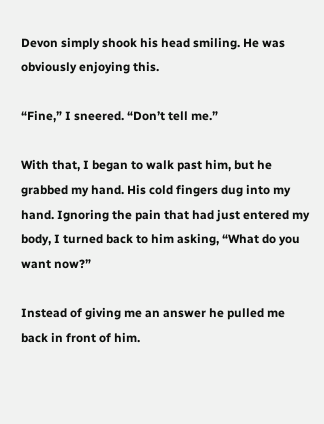Devon simply shook his head smiling. He was obviously enjoying this.

“Fine,” I sneered. “Don’t tell me.”

With that, I began to walk past him, but he grabbed my hand. His cold fingers dug into my hand. Ignoring the pain that had just entered my body, I turned back to him asking, “What do you want now?”

Instead of giving me an answer he pulled me back in front of him.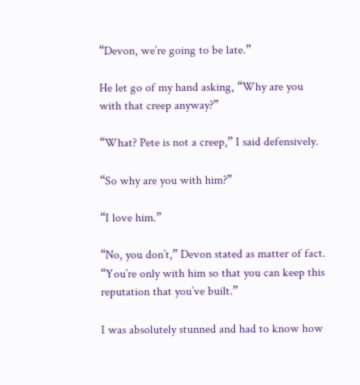“Devon, we’re going to be late.”

He let go of my hand asking, “Why are you with that creep anyway?”

“What? Pete is not a creep,” I said defensively.

“So why are you with him?”

“I love him.”

“No, you don’t,” Devon stated as matter of fact. “You’re only with him so that you can keep this reputation that you’ve built.”

I was absolutely stunned and had to know how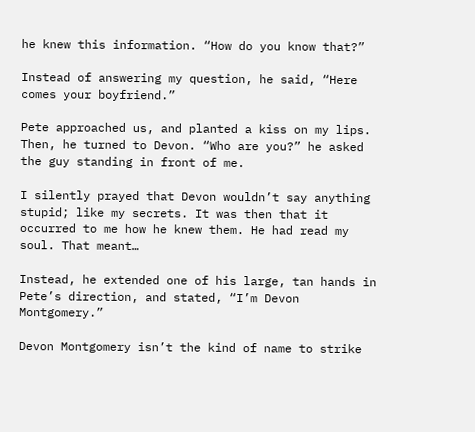he knew this information. “How do you know that?”

Instead of answering my question, he said, “Here comes your boyfriend.”

Pete approached us, and planted a kiss on my lips. Then, he turned to Devon. “Who are you?” he asked the guy standing in front of me.

I silently prayed that Devon wouldn’t say anything stupid; like my secrets. It was then that it occurred to me how he knew them. He had read my soul. That meant…

Instead, he extended one of his large, tan hands in Pete’s direction, and stated, “I’m Devon Montgomery.”

Devon Montgomery isn’t the kind of name to strike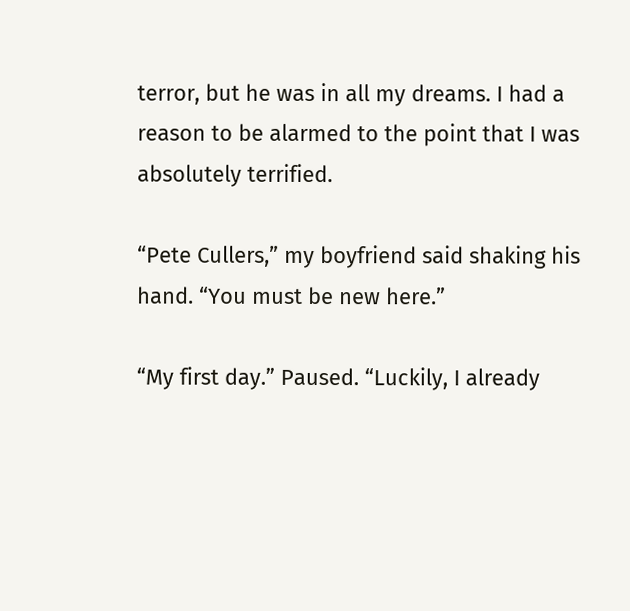terror, but he was in all my dreams. I had a reason to be alarmed to the point that I was absolutely terrified.

“Pete Cullers,” my boyfriend said shaking his hand. “You must be new here.”

“My first day.” Paused. “Luckily, I already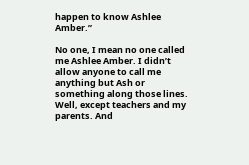happen to know Ashlee Amber.”

No one, I mean no one called me Ashlee Amber. I didn’t allow anyone to call me anything but Ash or something along those lines. Well, except teachers and my parents. And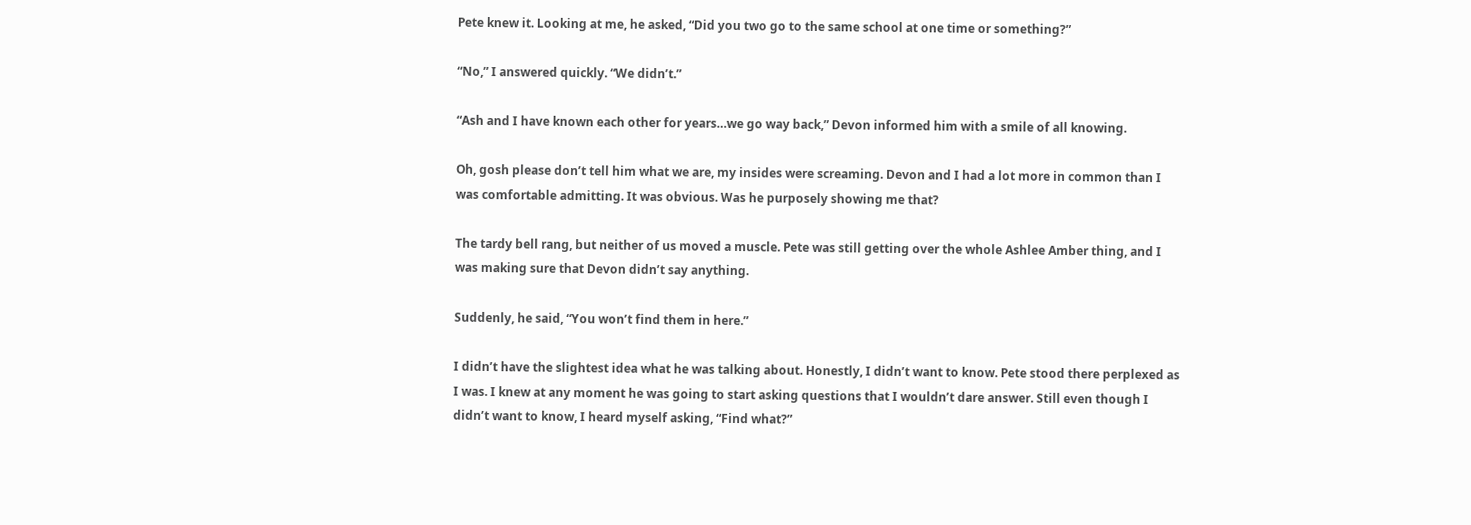Pete knew it. Looking at me, he asked, “Did you two go to the same school at one time or something?”

“No,” I answered quickly. “We didn’t.”

“Ash and I have known each other for years…we go way back,” Devon informed him with a smile of all knowing.

Oh, gosh please don’t tell him what we are, my insides were screaming. Devon and I had a lot more in common than I was comfortable admitting. It was obvious. Was he purposely showing me that?

The tardy bell rang, but neither of us moved a muscle. Pete was still getting over the whole Ashlee Amber thing, and I was making sure that Devon didn’t say anything.

Suddenly, he said, “You won’t find them in here.”

I didn’t have the slightest idea what he was talking about. Honestly, I didn’t want to know. Pete stood there perplexed as I was. I knew at any moment he was going to start asking questions that I wouldn’t dare answer. Still even though I didn’t want to know, I heard myself asking, “Find what?”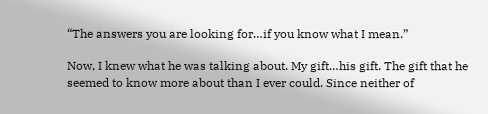“The answers you are looking for…if you know what I mean.”

Now, I knew what he was talking about. My gift…his gift. The gift that he seemed to know more about than I ever could. Since neither of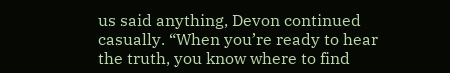us said anything, Devon continued casually. “When you’re ready to hear the truth, you know where to find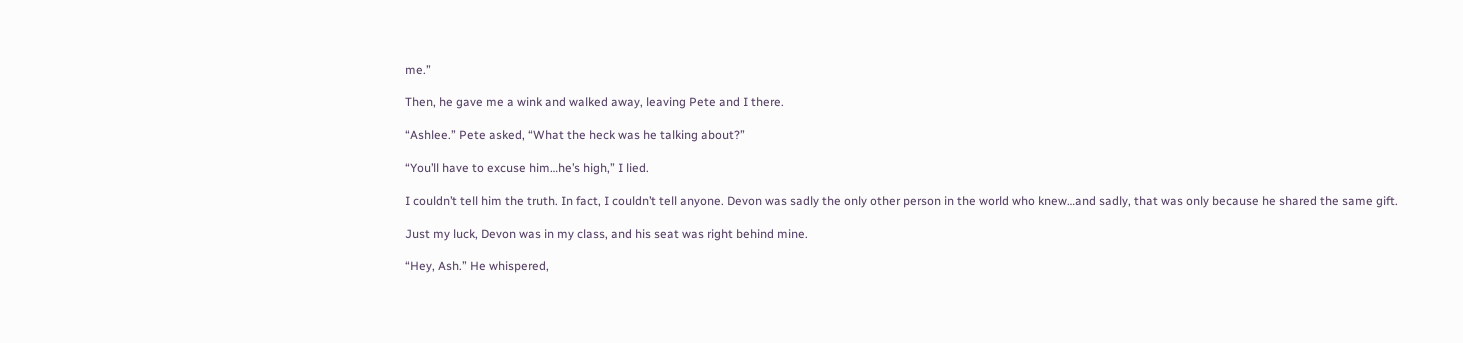me.”

Then, he gave me a wink and walked away, leaving Pete and I there.

“Ashlee.” Pete asked, “What the heck was he talking about?”

“You’ll have to excuse him…he’s high,” I lied.

I couldn’t tell him the truth. In fact, I couldn’t tell anyone. Devon was sadly the only other person in the world who knew…and sadly, that was only because he shared the same gift.

Just my luck, Devon was in my class, and his seat was right behind mine.

“Hey, Ash.” He whispered,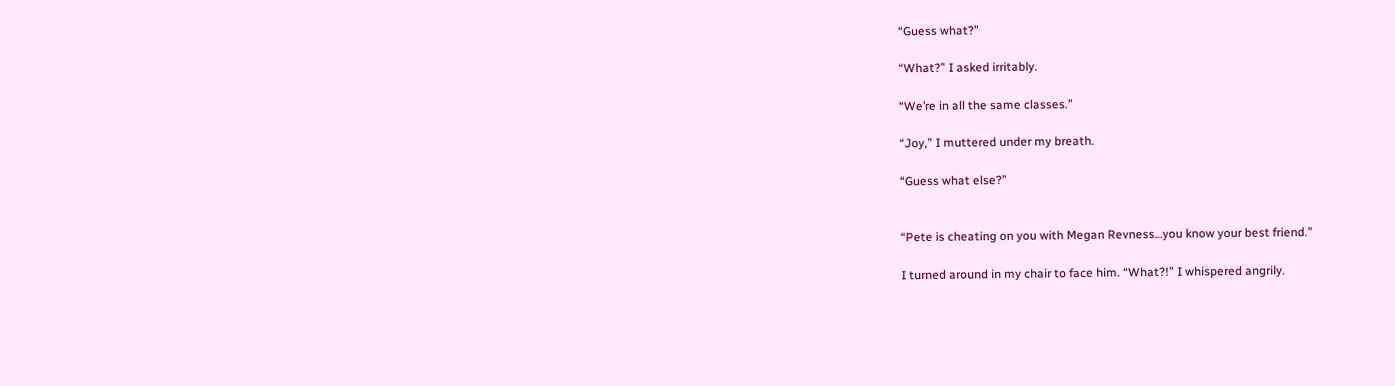“Guess what?”

“What?” I asked irritably.

“We’re in all the same classes.”

“Joy,” I muttered under my breath.

“Guess what else?”


“Pete is cheating on you with Megan Revness…you know your best friend.”

I turned around in my chair to face him. “What?!” I whispered angrily.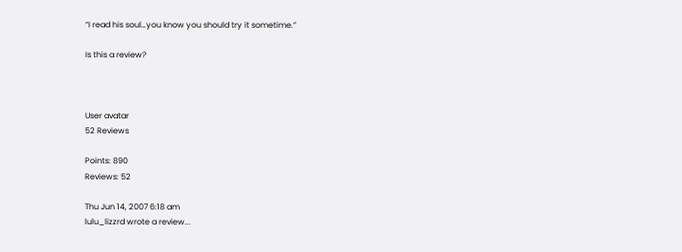“I read his soul…you know you should try it sometime.”

Is this a review?



User avatar
52 Reviews

Points: 890
Reviews: 52

Thu Jun 14, 2007 6:18 am
lulu_lizzrd wrote a review...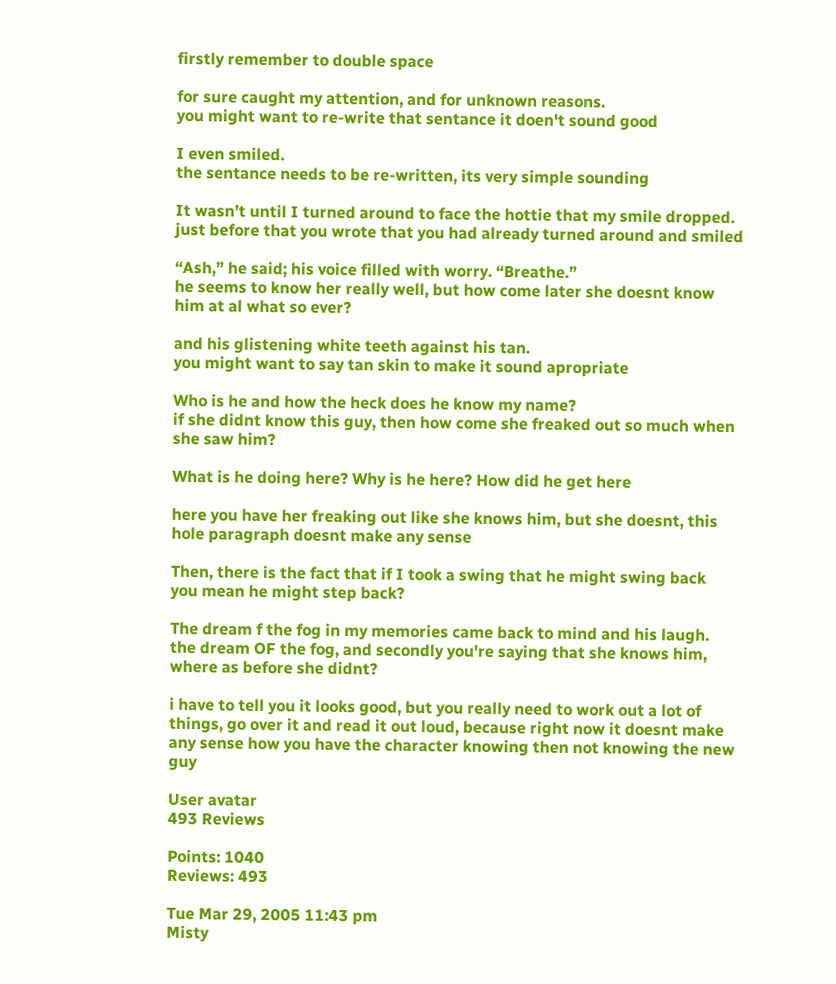firstly remember to double space

for sure caught my attention, and for unknown reasons.
you might want to re-write that sentance it doen't sound good

I even smiled.
the sentance needs to be re-written, its very simple sounding

It wasn’t until I turned around to face the hottie that my smile dropped.
just before that you wrote that you had already turned around and smiled

“Ash,” he said; his voice filled with worry. “Breathe.”
he seems to know her really well, but how come later she doesnt know him at al what so ever?

and his glistening white teeth against his tan.
you might want to say tan skin to make it sound apropriate

Who is he and how the heck does he know my name?
if she didnt know this guy, then how come she freaked out so much when she saw him?

What is he doing here? Why is he here? How did he get here

here you have her freaking out like she knows him, but she doesnt, this hole paragraph doesnt make any sense

Then, there is the fact that if I took a swing that he might swing back
you mean he might step back?

The dream f the fog in my memories came back to mind and his laugh.
the dream OF the fog, and secondly you're saying that she knows him, where as before she didnt?

i have to tell you it looks good, but you really need to work out a lot of things, go over it and read it out loud, because right now it doesnt make any sense how you have the character knowing then not knowing the new guy

User avatar
493 Reviews

Points: 1040
Reviews: 493

Tue Mar 29, 2005 11:43 pm
Misty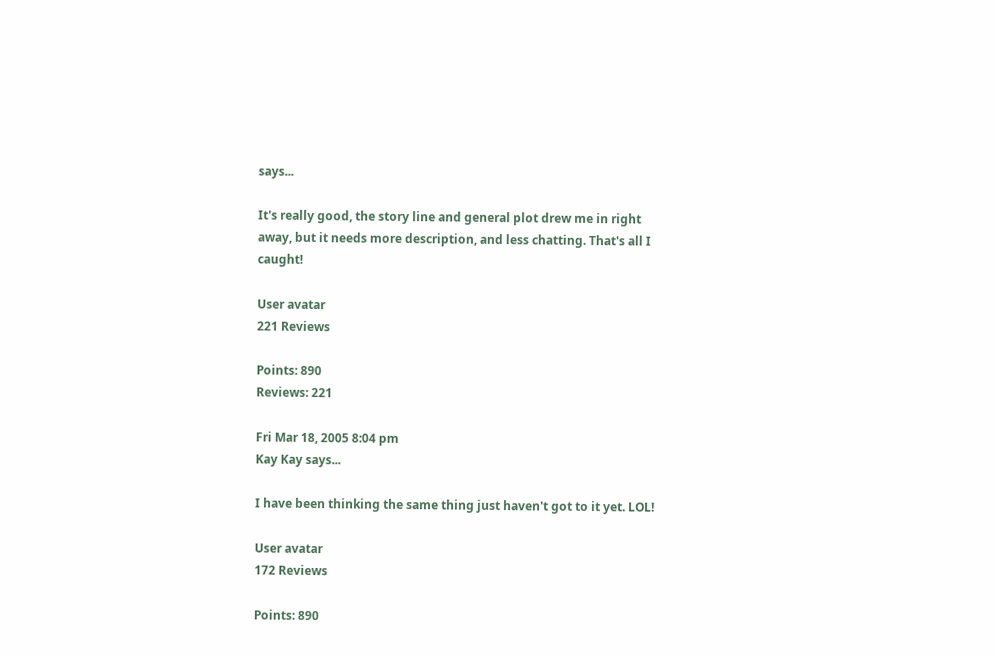says...

It's really good, the story line and general plot drew me in right away, but it needs more description, and less chatting. That's all I caught!

User avatar
221 Reviews

Points: 890
Reviews: 221

Fri Mar 18, 2005 8:04 pm
Kay Kay says...

I have been thinking the same thing just haven't got to it yet. LOL!

User avatar
172 Reviews

Points: 890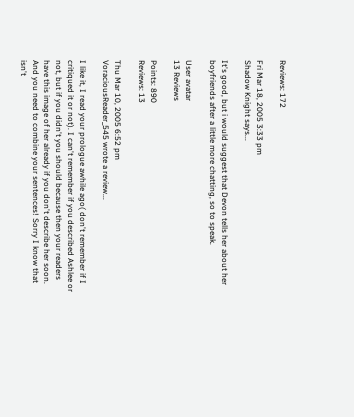Reviews: 172

Fri Mar 18, 2005 3:33 pm
Shadow Knight says...

It's good, but i would suggest that Devon tells her about her boyfriends after a little more chatting, so to speak.

User avatar
13 Reviews

Points: 890
Reviews: 13

Thu Mar 10, 2005 6:52 pm
VoraciousReader_545 wrote a review...

I like it, I read your prologue awhile ago( don't remember if I critiqued it or not). I can't remember if you described Ashlee or not, but if you didn't you should because then your readers have this image of her already if you don't describe her soon. And you need to combine your sentences! Sorry I know that isn't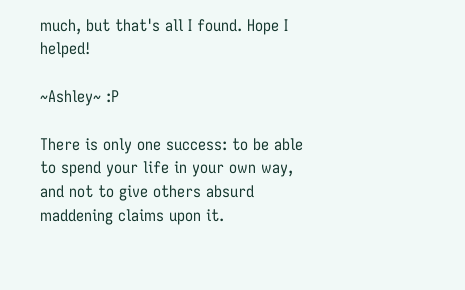much, but that's all I found. Hope I helped!

~Ashley~ :P

There is only one success: to be able to spend your life in your own way, and not to give others absurd maddening claims upon it.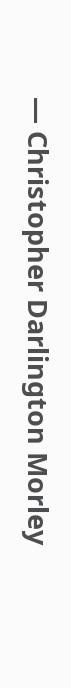— Christopher Darlington Morley